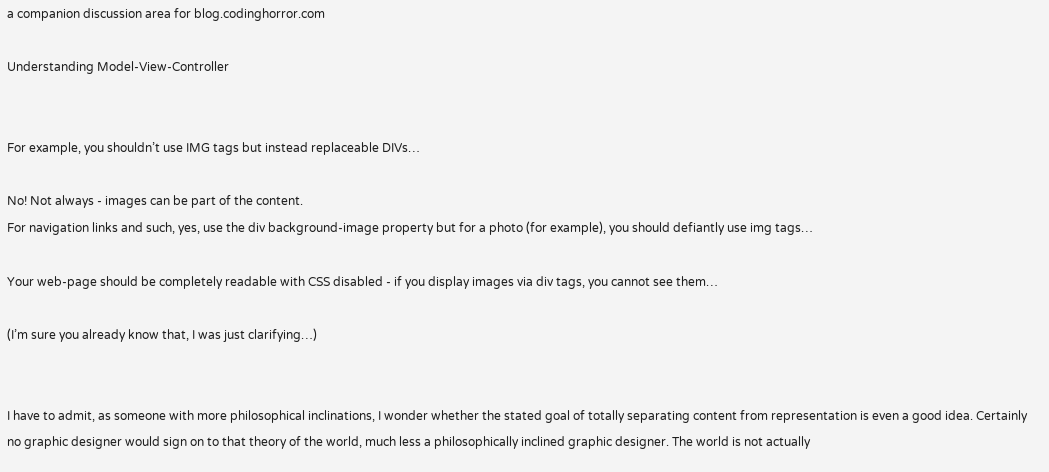a companion discussion area for blog.codinghorror.com

Understanding Model-View-Controller


For example, you shouldn’t use IMG tags but instead replaceable DIVs…

No! Not always - images can be part of the content.
For navigation links and such, yes, use the div background-image property but for a photo (for example), you should defiantly use img tags…

Your web-page should be completely readable with CSS disabled - if you display images via div tags, you cannot see them…

(I’m sure you already know that, I was just clarifying…)


I have to admit, as someone with more philosophical inclinations, I wonder whether the stated goal of totally separating content from representation is even a good idea. Certainly no graphic designer would sign on to that theory of the world, much less a philosophically inclined graphic designer. The world is not actually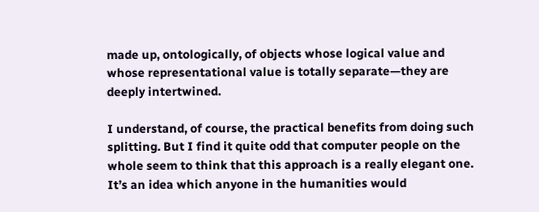made up, ontologically, of objects whose logical value and whose representational value is totally separate—they are deeply intertwined.

I understand, of course, the practical benefits from doing such splitting. But I find it quite odd that computer people on the whole seem to think that this approach is a really elegant one. It’s an idea which anyone in the humanities would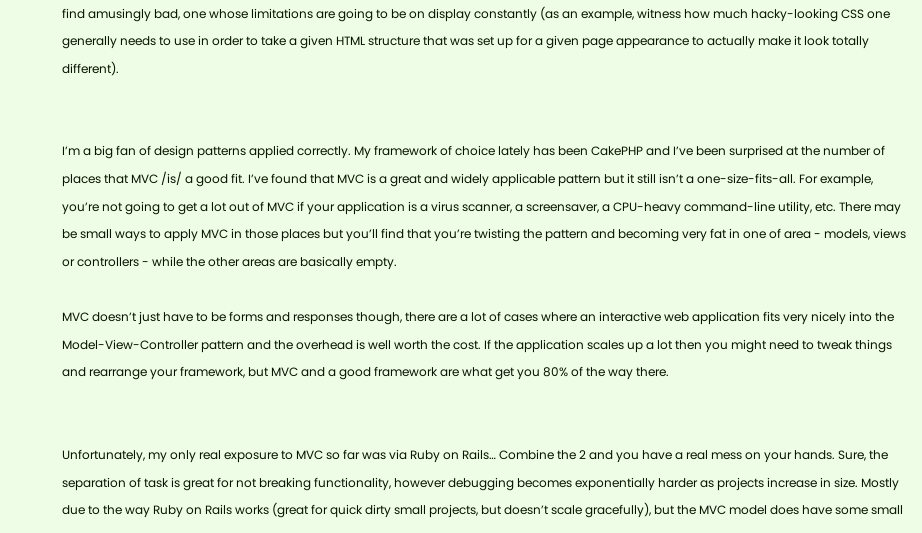find amusingly bad, one whose limitations are going to be on display constantly (as an example, witness how much hacky-looking CSS one generally needs to use in order to take a given HTML structure that was set up for a given page appearance to actually make it look totally different).


I’m a big fan of design patterns applied correctly. My framework of choice lately has been CakePHP and I’ve been surprised at the number of places that MVC /is/ a good fit. I’ve found that MVC is a great and widely applicable pattern but it still isn’t a one-size-fits-all. For example, you’re not going to get a lot out of MVC if your application is a virus scanner, a screensaver, a CPU-heavy command-line utility, etc. There may be small ways to apply MVC in those places but you’ll find that you’re twisting the pattern and becoming very fat in one of area - models, views or controllers - while the other areas are basically empty.

MVC doesn’t just have to be forms and responses though, there are a lot of cases where an interactive web application fits very nicely into the Model-View-Controller pattern and the overhead is well worth the cost. If the application scales up a lot then you might need to tweak things and rearrange your framework, but MVC and a good framework are what get you 80% of the way there.


Unfortunately, my only real exposure to MVC so far was via Ruby on Rails… Combine the 2 and you have a real mess on your hands. Sure, the separation of task is great for not breaking functionality, however debugging becomes exponentially harder as projects increase in size. Mostly due to the way Ruby on Rails works (great for quick dirty small projects, but doesn’t scale gracefully), but the MVC model does have some small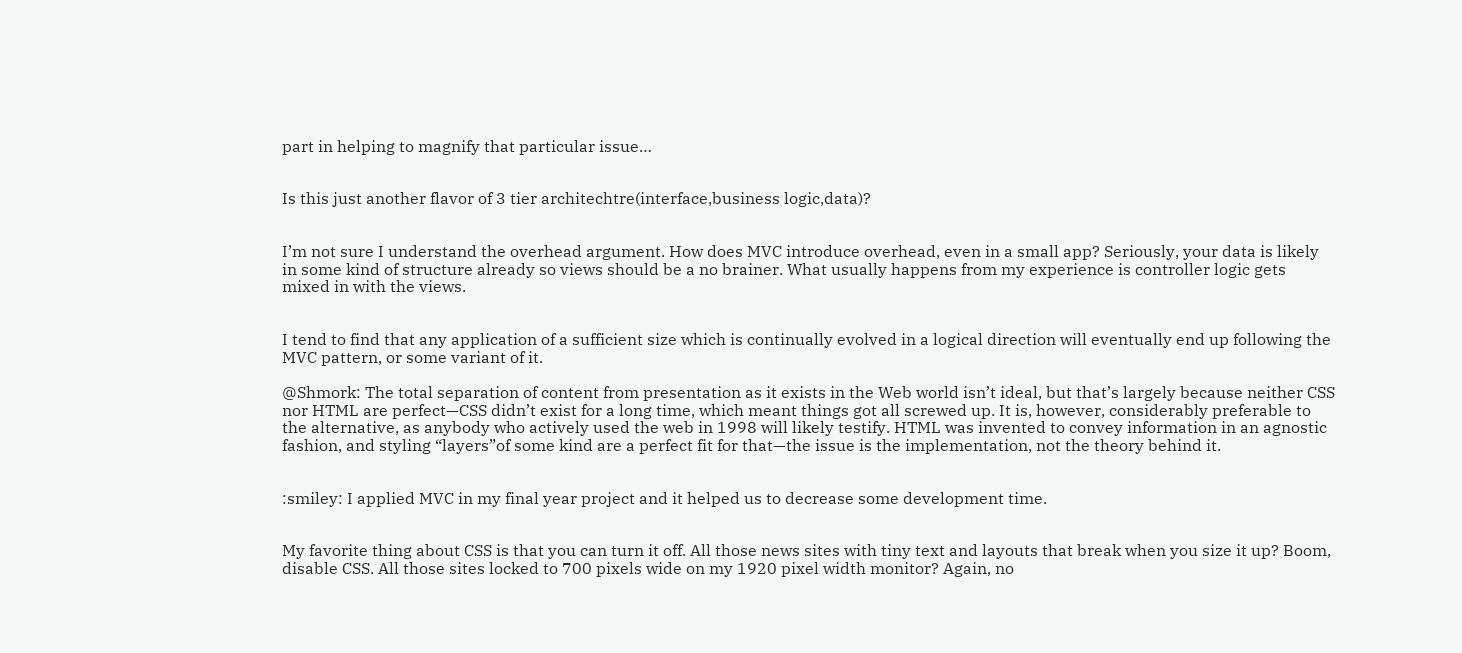part in helping to magnify that particular issue…


Is this just another flavor of 3 tier architechtre(interface,business logic,data)?


I’m not sure I understand the overhead argument. How does MVC introduce overhead, even in a small app? Seriously, your data is likely in some kind of structure already so views should be a no brainer. What usually happens from my experience is controller logic gets mixed in with the views.


I tend to find that any application of a sufficient size which is continually evolved in a logical direction will eventually end up following the MVC pattern, or some variant of it.

@Shmork: The total separation of content from presentation as it exists in the Web world isn’t ideal, but that’s largely because neither CSS nor HTML are perfect—CSS didn’t exist for a long time, which meant things got all screwed up. It is, however, considerably preferable to the alternative, as anybody who actively used the web in 1998 will likely testify. HTML was invented to convey information in an agnostic fashion, and styling “layers”of some kind are a perfect fit for that—the issue is the implementation, not the theory behind it.


:smiley: I applied MVC in my final year project and it helped us to decrease some development time.


My favorite thing about CSS is that you can turn it off. All those news sites with tiny text and layouts that break when you size it up? Boom, disable CSS. All those sites locked to 700 pixels wide on my 1920 pixel width monitor? Again, no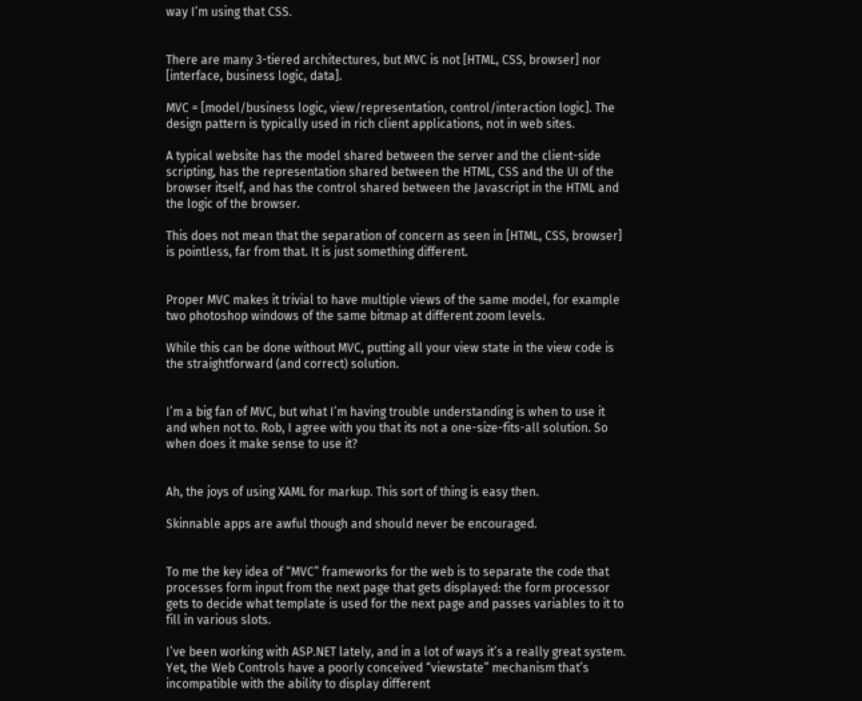way I’m using that CSS.


There are many 3-tiered architectures, but MVC is not [HTML, CSS, browser] nor [interface, business logic, data].

MVC = [model/business logic, view/representation, control/interaction logic]. The design pattern is typically used in rich client applications, not in web sites.

A typical website has the model shared between the server and the client-side scripting, has the representation shared between the HTML, CSS and the UI of the browser itself, and has the control shared between the Javascript in the HTML and the logic of the browser.

This does not mean that the separation of concern as seen in [HTML, CSS, browser] is pointless, far from that. It is just something different.


Proper MVC makes it trivial to have multiple views of the same model, for example two photoshop windows of the same bitmap at different zoom levels.

While this can be done without MVC, putting all your view state in the view code is the straightforward (and correct) solution.


I’m a big fan of MVC, but what I’m having trouble understanding is when to use it and when not to. Rob, I agree with you that its not a one-size-fits-all solution. So when does it make sense to use it?


Ah, the joys of using XAML for markup. This sort of thing is easy then.

Skinnable apps are awful though and should never be encouraged.


To me the key idea of “MVC” frameworks for the web is to separate the code that processes form input from the next page that gets displayed: the form processor gets to decide what template is used for the next page and passes variables to it to fill in various slots.

I’ve been working with ASP.NET lately, and in a lot of ways it’s a really great system. Yet, the Web Controls have a poorly conceived “viewstate” mechanism that’s incompatible with the ability to display different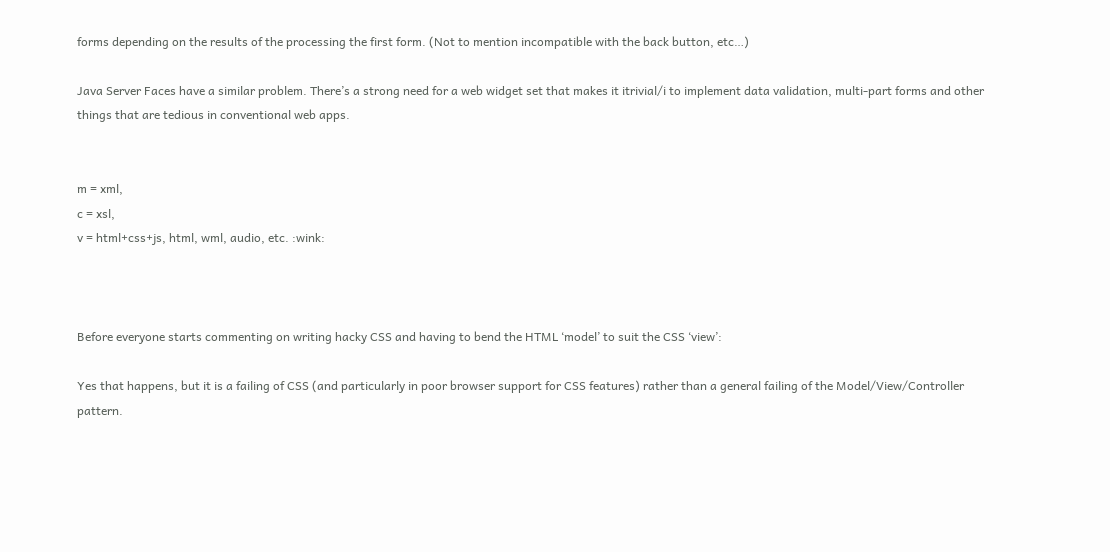forms depending on the results of the processing the first form. (Not to mention incompatible with the back button, etc…)

Java Server Faces have a similar problem. There’s a strong need for a web widget set that makes it itrivial/i to implement data validation, multi-part forms and other things that are tedious in conventional web apps.


m = xml,
c = xsl,
v = html+css+js, html, wml, audio, etc. :wink:



Before everyone starts commenting on writing hacky CSS and having to bend the HTML ‘model’ to suit the CSS ‘view’:

Yes that happens, but it is a failing of CSS (and particularly in poor browser support for CSS features) rather than a general failing of the Model/View/Controller pattern.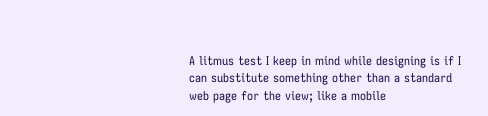A litmus test I keep in mind while designing is if I can substitute something other than a standard web page for the view; like a mobile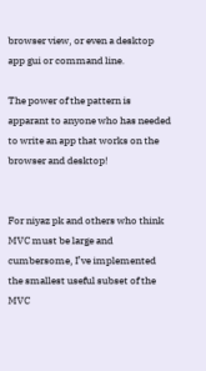browser view, or even a desktop app gui or command line.

The power of the pattern is apparant to anyone who has needed to write an app that works on the browser and desktop!


For niyaz pk and others who think MVC must be large and cumbersome, I’ve implemented the smallest useful subset of the MVC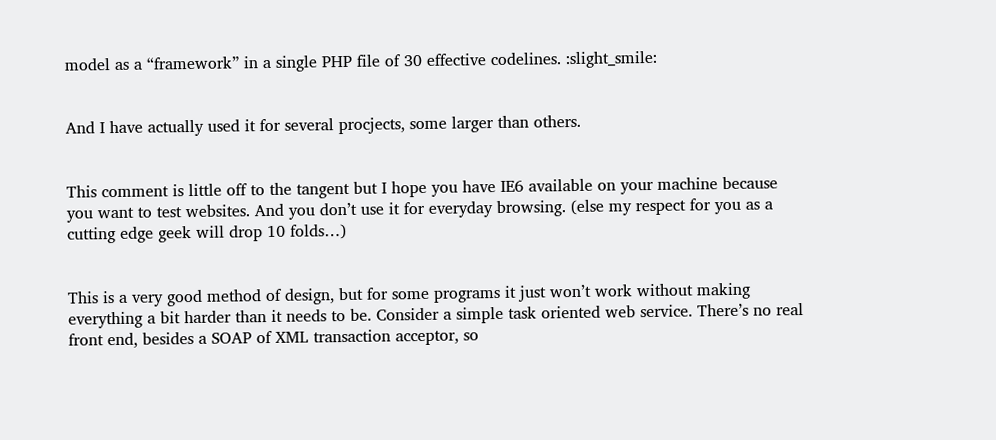model as a “framework” in a single PHP file of 30 effective codelines. :slight_smile:


And I have actually used it for several procjects, some larger than others.


This comment is little off to the tangent but I hope you have IE6 available on your machine because you want to test websites. And you don’t use it for everyday browsing. (else my respect for you as a cutting edge geek will drop 10 folds…)


This is a very good method of design, but for some programs it just won’t work without making everything a bit harder than it needs to be. Consider a simple task oriented web service. There’s no real front end, besides a SOAP of XML transaction acceptor, so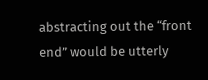abstracting out the “front end” would be utterly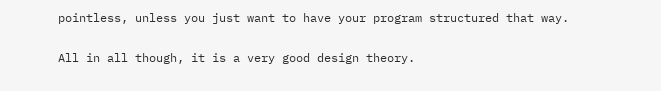pointless, unless you just want to have your program structured that way.

All in all though, it is a very good design theory.